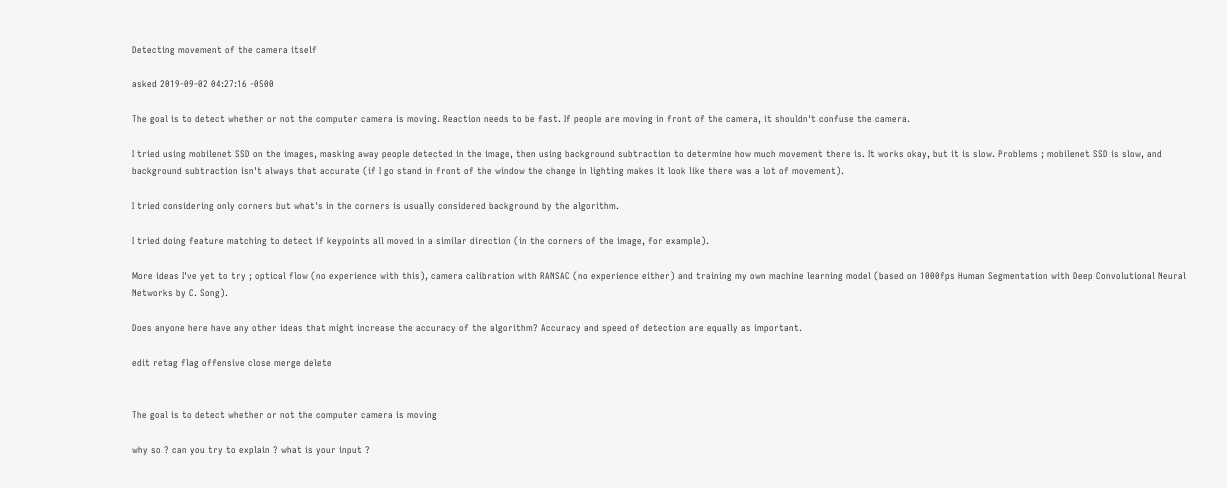Detecting movement of the camera itself

asked 2019-09-02 04:27:16 -0500

The goal is to detect whether or not the computer camera is moving. Reaction needs to be fast. If people are moving in front of the camera, it shouldn't confuse the camera.

I tried using mobilenet SSD on the images, masking away people detected in the image, then using background subtraction to determine how much movement there is. It works okay, but it is slow. Problems ; mobilenet SSD is slow, and background subtraction isn't always that accurate (if I go stand in front of the window the change in lighting makes it look like there was a lot of movement).

I tried considering only corners but what's in the corners is usually considered background by the algorithm.

I tried doing feature matching to detect if keypoints all moved in a similar direction (in the corners of the image, for example).

More ideas I've yet to try ; optical flow (no experience with this), camera calibration with RANSAC (no experience either) and training my own machine learning model (based on 1000fps Human Segmentation with Deep Convolutional Neural Networks by C. Song).

Does anyone here have any other ideas that might increase the accuracy of the algorithm? Accuracy and speed of detection are equally as important.

edit retag flag offensive close merge delete


The goal is to detect whether or not the computer camera is moving

why so ? can you try to explain ? what is your input ?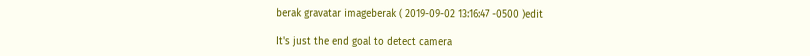berak gravatar imageberak ( 2019-09-02 13:16:47 -0500 )edit

It's just the end goal to detect camera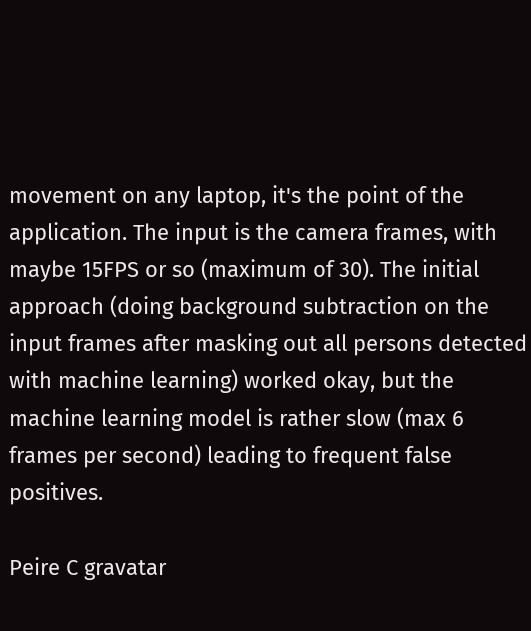movement on any laptop, it's the point of the application. The input is the camera frames, with maybe 15FPS or so (maximum of 30). The initial approach (doing background subtraction on the input frames after masking out all persons detected with machine learning) worked okay, but the machine learning model is rather slow (max 6 frames per second) leading to frequent false positives.

Peire C gravatar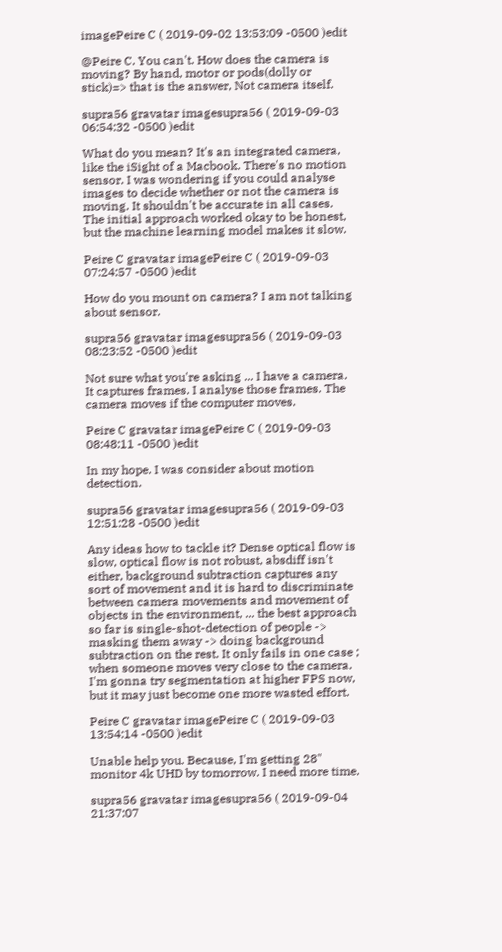imagePeire C ( 2019-09-02 13:53:09 -0500 )edit

@Peire C. You can't. How does the camera is moving? By hand, motor or pods(dolly or stick)=> that is the answer, Not camera itself.

supra56 gravatar imagesupra56 ( 2019-09-03 06:54:32 -0500 )edit

What do you mean? It's an integrated camera, like the iSight of a Macbook. There's no motion sensor. I was wondering if you could analyse images to decide whether or not the camera is moving. It shouldn't be accurate in all cases. The initial approach worked okay to be honest, but the machine learning model makes it slow.

Peire C gravatar imagePeire C ( 2019-09-03 07:24:57 -0500 )edit

How do you mount on camera? I am not talking about sensor.

supra56 gravatar imagesupra56 ( 2019-09-03 08:23:52 -0500 )edit

Not sure what you're asking ... I have a camera. It captures frames. I analyse those frames. The camera moves if the computer moves.

Peire C gravatar imagePeire C ( 2019-09-03 08:48:11 -0500 )edit

In my hope. I was consider about motion detection.

supra56 gravatar imagesupra56 ( 2019-09-03 12:51:28 -0500 )edit

Any ideas how to tackle it? Dense optical flow is slow, optical flow is not robust, absdiff isn't either, background subtraction captures any sort of movement and it is hard to discriminate between camera movements and movement of objects in the environment, ... the best approach so far is single-shot-detection of people -> masking them away -> doing background subtraction on the rest. It only fails in one case ; when someone moves very close to the camera. I'm gonna try segmentation at higher FPS now, but it may just become one more wasted effort.

Peire C gravatar imagePeire C ( 2019-09-03 13:54:14 -0500 )edit

Unable help you. Because, I'm getting 28" monitor 4k UHD by tomorrow. I need more time.

supra56 gravatar imagesupra56 ( 2019-09-04 21:37:07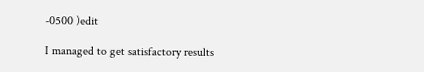-0500 )edit

I managed to get satisfactory results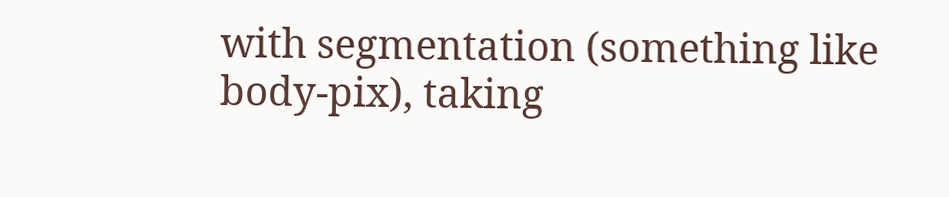with segmentation (something like body-pix), taking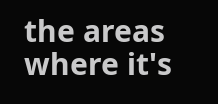the areas where it's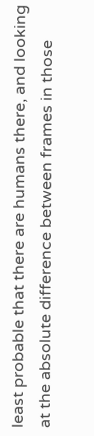least probable that there are humans there, and looking at the absolute difference between frames in those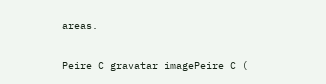areas.

Peire C gravatar imagePeire C (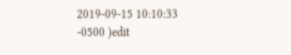2019-09-15 10:10:33 -0500 )edit